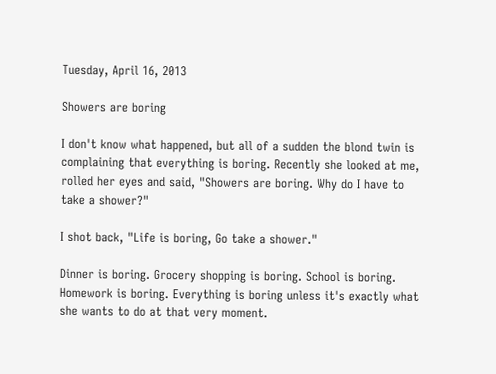Tuesday, April 16, 2013

Showers are boring

I don't know what happened, but all of a sudden the blond twin is complaining that everything is boring. Recently she looked at me, rolled her eyes and said, "Showers are boring. Why do I have to take a shower?"

I shot back, "Life is boring, Go take a shower."

Dinner is boring. Grocery shopping is boring. School is boring. Homework is boring. Everything is boring unless it's exactly what she wants to do at that very moment.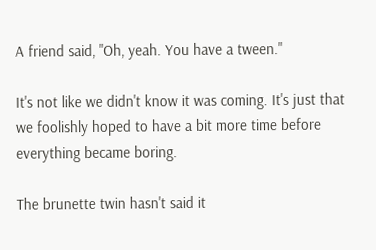A friend said, "Oh, yeah. You have a tween."

It's not like we didn't know it was coming. It's just that we foolishly hoped to have a bit more time before everything became boring.

The brunette twin hasn't said it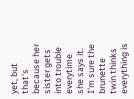yet, but that's because her sister gets into trouble everytime she says it. I'm sure the brunette twin thinks everything is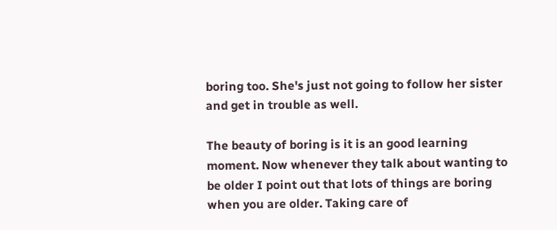boring too. She's just not going to follow her sister and get in trouble as well.

The beauty of boring is it is an good learning moment. Now whenever they talk about wanting to be older I point out that lots of things are boring when you are older. Taking care of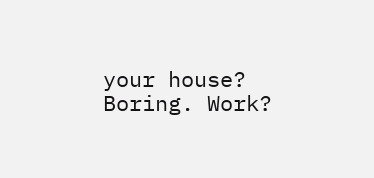your house? Boring. Work?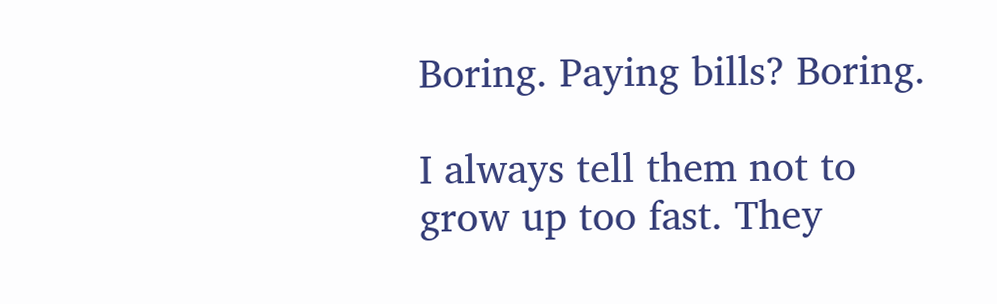Boring. Paying bills? Boring.

I always tell them not to grow up too fast. They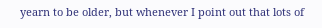yearn to be older, but whenever I point out that lots of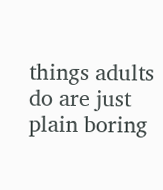things adults do are just plain boring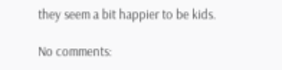they seem a bit happier to be kids.

No comments: